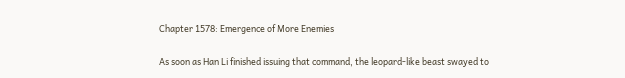Chapter 1578: Emergence of More Enemies

As soon as Han Li finished issuing that command, the leopard-like beast swayed to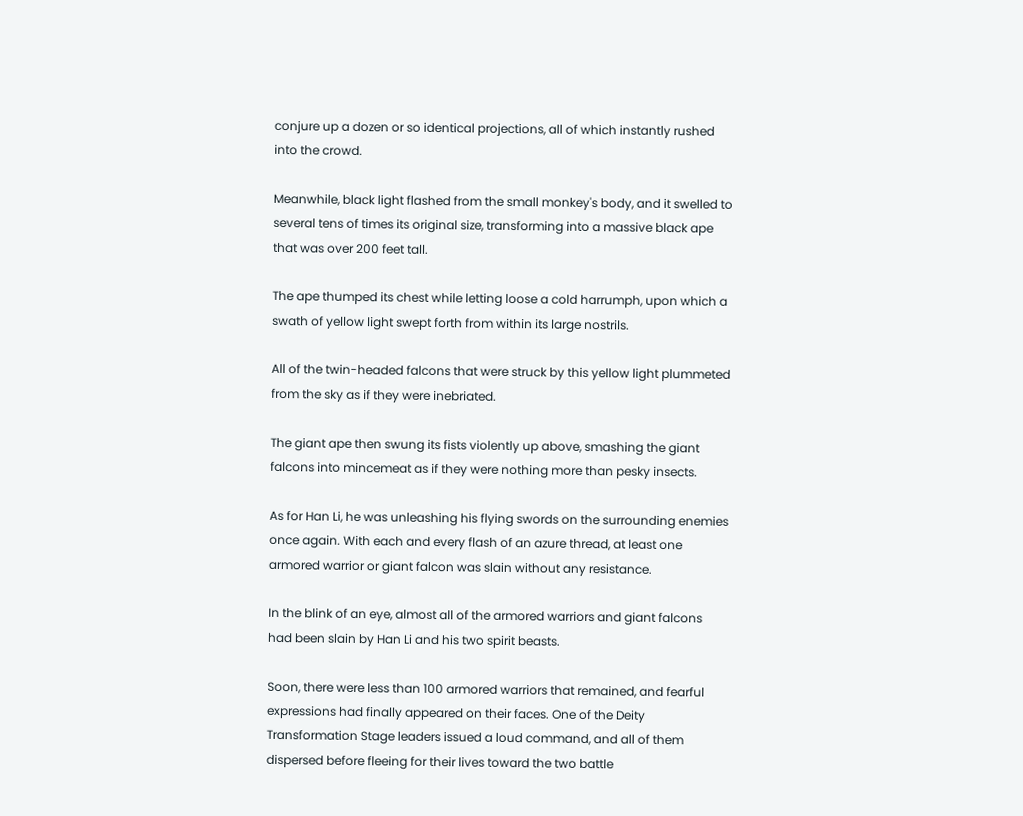conjure up a dozen or so identical projections, all of which instantly rushed into the crowd.

Meanwhile, black light flashed from the small monkey's body, and it swelled to several tens of times its original size, transforming into a massive black ape that was over 200 feet tall.

The ape thumped its chest while letting loose a cold harrumph, upon which a swath of yellow light swept forth from within its large nostrils.

All of the twin-headed falcons that were struck by this yellow light plummeted from the sky as if they were inebriated.

The giant ape then swung its fists violently up above, smashing the giant falcons into mincemeat as if they were nothing more than pesky insects.

As for Han Li, he was unleashing his flying swords on the surrounding enemies once again. With each and every flash of an azure thread, at least one armored warrior or giant falcon was slain without any resistance.

In the blink of an eye, almost all of the armored warriors and giant falcons had been slain by Han Li and his two spirit beasts.

Soon, there were less than 100 armored warriors that remained, and fearful expressions had finally appeared on their faces. One of the Deity Transformation Stage leaders issued a loud command, and all of them dispersed before fleeing for their lives toward the two battle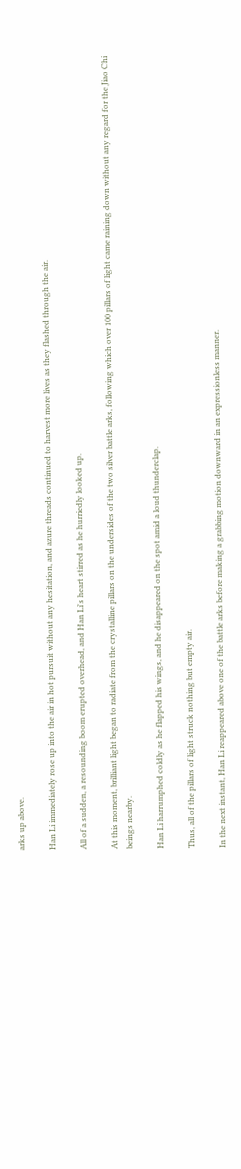arks up above.

Han Li immediately rose up into the air in hot pursuit without any hesitation, and azure threads continued to harvest more lives as they flashed through the air.

All of a sudden, a resounding boom erupted overhead, and Han Li's heart stirred as he hurriedly looked up.

At this moment, brilliant light began to radiate from the crystalline pillars on the undersides of the two silver battle arks, following which over 100 pillars of light came raining down without any regard for the Jiao Chi beings nearby.

Han Li harrumphed coldly as he flapped his wings, and he disappeared on the spot amid a loud thunderclap.

Thus, all of the pillars of light struck nothing but empty air.

In the next instant, Han Li reappeared above one of the battle arks before making a grabbing motion downward in an expressionless manner.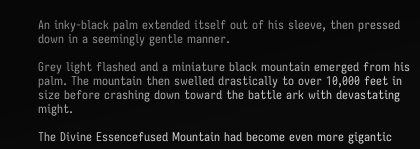An inky-black palm extended itself out of his sleeve, then pressed down in a seemingly gentle manner.

Grey light flashed and a miniature black mountain emerged from his palm. The mountain then swelled drastically to over 10,000 feet in size before crashing down toward the battle ark with devastating might.

The Divine Essencefused Mountain had become even more gigantic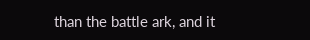than the battle ark, and it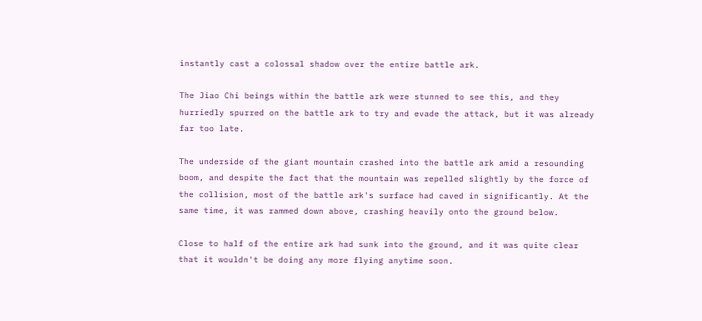instantly cast a colossal shadow over the entire battle ark.

The Jiao Chi beings within the battle ark were stunned to see this, and they hurriedly spurred on the battle ark to try and evade the attack, but it was already far too late.

The underside of the giant mountain crashed into the battle ark amid a resounding boom, and despite the fact that the mountain was repelled slightly by the force of the collision, most of the battle ark's surface had caved in significantly. At the same time, it was rammed down above, crashing heavily onto the ground below.

Close to half of the entire ark had sunk into the ground, and it was quite clear that it wouldn't be doing any more flying anytime soon.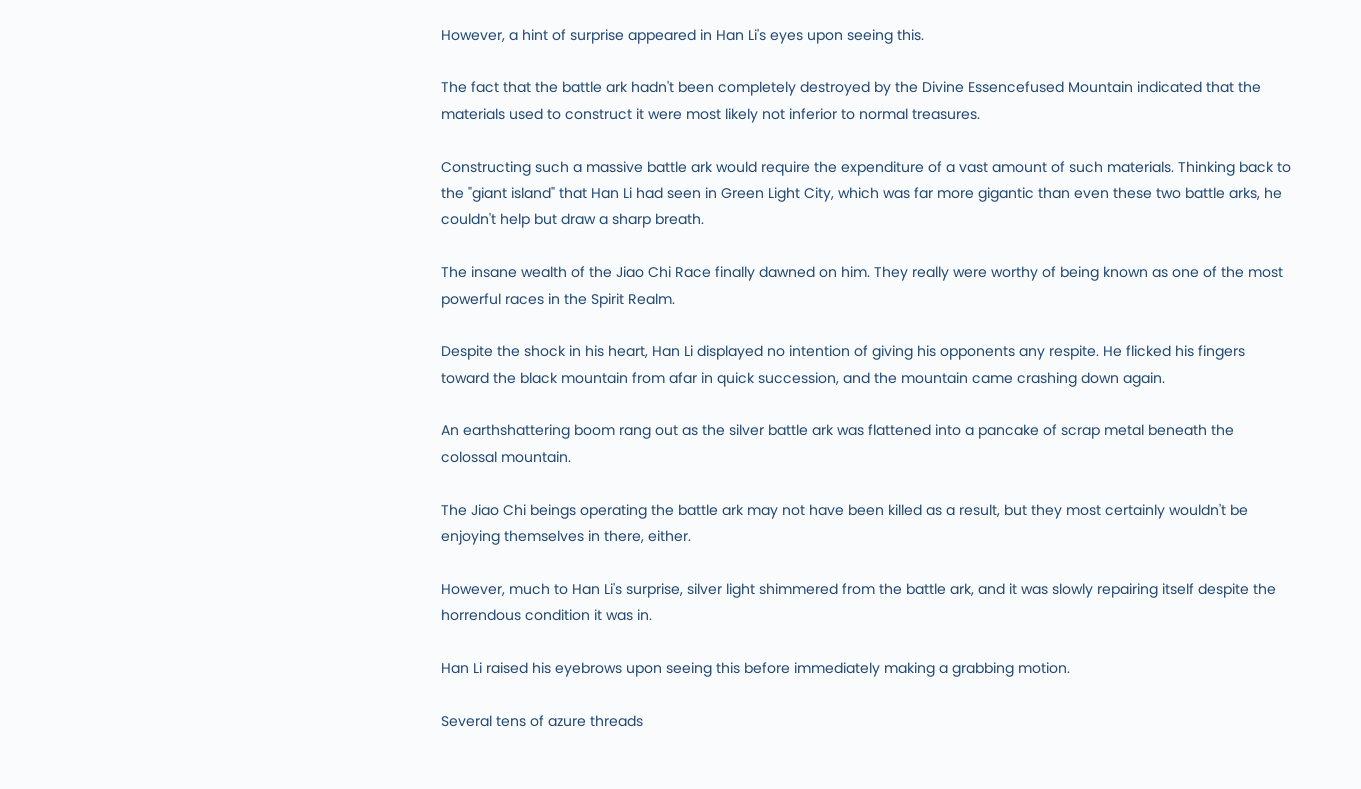However, a hint of surprise appeared in Han Li's eyes upon seeing this.

The fact that the battle ark hadn't been completely destroyed by the Divine Essencefused Mountain indicated that the materials used to construct it were most likely not inferior to normal treasures.

Constructing such a massive battle ark would require the expenditure of a vast amount of such materials. Thinking back to the "giant island" that Han Li had seen in Green Light City, which was far more gigantic than even these two battle arks, he couldn't help but draw a sharp breath.

The insane wealth of the Jiao Chi Race finally dawned on him. They really were worthy of being known as one of the most powerful races in the Spirit Realm.

Despite the shock in his heart, Han Li displayed no intention of giving his opponents any respite. He flicked his fingers toward the black mountain from afar in quick succession, and the mountain came crashing down again.

An earthshattering boom rang out as the silver battle ark was flattened into a pancake of scrap metal beneath the colossal mountain.

The Jiao Chi beings operating the battle ark may not have been killed as a result, but they most certainly wouldn't be enjoying themselves in there, either.

However, much to Han Li's surprise, silver light shimmered from the battle ark, and it was slowly repairing itself despite the horrendous condition it was in.

Han Li raised his eyebrows upon seeing this before immediately making a grabbing motion.

Several tens of azure threads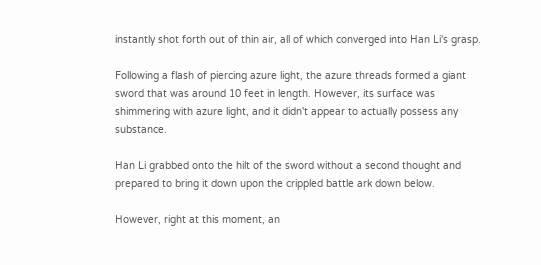instantly shot forth out of thin air, all of which converged into Han Li's grasp.

Following a flash of piercing azure light, the azure threads formed a giant sword that was around 10 feet in length. However, its surface was shimmering with azure light, and it didn't appear to actually possess any substance.

Han Li grabbed onto the hilt of the sword without a second thought and prepared to bring it down upon the crippled battle ark down below.

However, right at this moment, an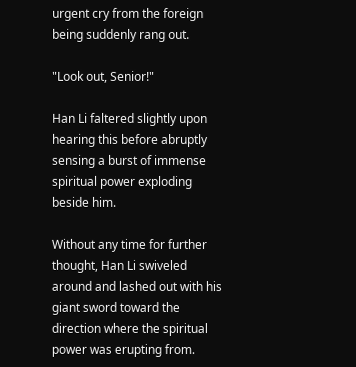urgent cry from the foreign being suddenly rang out.

"Look out, Senior!"

Han Li faltered slightly upon hearing this before abruptly sensing a burst of immense spiritual power exploding beside him.

Without any time for further thought, Han Li swiveled around and lashed out with his giant sword toward the direction where the spiritual power was erupting from.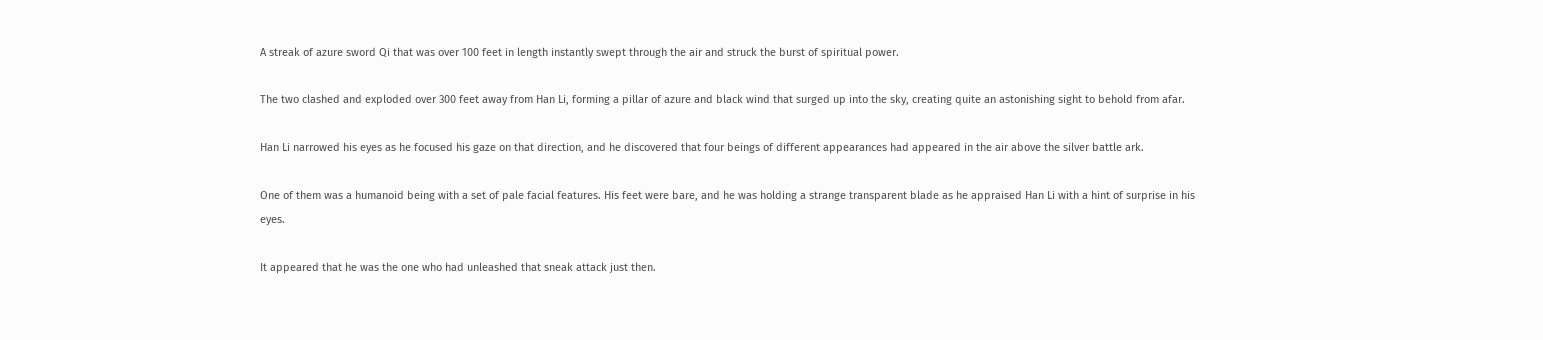A streak of azure sword Qi that was over 100 feet in length instantly swept through the air and struck the burst of spiritual power.

The two clashed and exploded over 300 feet away from Han Li, forming a pillar of azure and black wind that surged up into the sky, creating quite an astonishing sight to behold from afar.

Han Li narrowed his eyes as he focused his gaze on that direction, and he discovered that four beings of different appearances had appeared in the air above the silver battle ark.

One of them was a humanoid being with a set of pale facial features. His feet were bare, and he was holding a strange transparent blade as he appraised Han Li with a hint of surprise in his eyes.

It appeared that he was the one who had unleashed that sneak attack just then.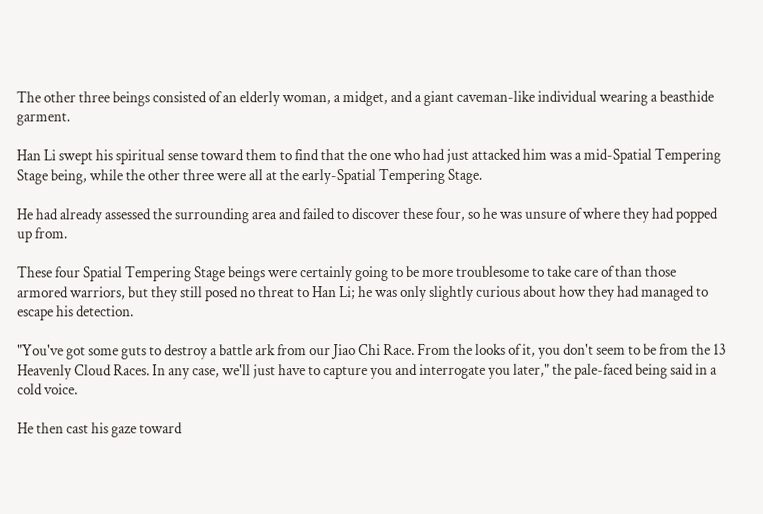The other three beings consisted of an elderly woman, a midget, and a giant caveman-like individual wearing a beasthide garment.

Han Li swept his spiritual sense toward them to find that the one who had just attacked him was a mid-Spatial Tempering Stage being, while the other three were all at the early-Spatial Tempering Stage.

He had already assessed the surrounding area and failed to discover these four, so he was unsure of where they had popped up from.

These four Spatial Tempering Stage beings were certainly going to be more troublesome to take care of than those armored warriors, but they still posed no threat to Han Li; he was only slightly curious about how they had managed to escape his detection.

"You've got some guts to destroy a battle ark from our Jiao Chi Race. From the looks of it, you don't seem to be from the 13 Heavenly Cloud Races. In any case, we'll just have to capture you and interrogate you later," the pale-faced being said in a cold voice.

He then cast his gaze toward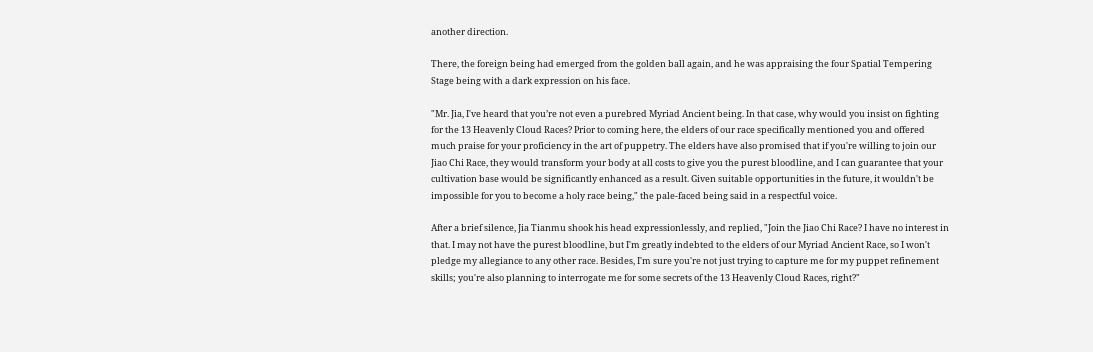another direction.

There, the foreign being had emerged from the golden ball again, and he was appraising the four Spatial Tempering Stage being with a dark expression on his face.

"Mr. Jia, I've heard that you’re not even a purebred Myriad Ancient being. In that case, why would you insist on fighting for the 13 Heavenly Cloud Races? Prior to coming here, the elders of our race specifically mentioned you and offered much praise for your proficiency in the art of puppetry. The elders have also promised that if you're willing to join our Jiao Chi Race, they would transform your body at all costs to give you the purest bloodline, and I can guarantee that your cultivation base would be significantly enhanced as a result. Given suitable opportunities in the future, it wouldn't be impossible for you to become a holy race being," the pale-faced being said in a respectful voice.

After a brief silence, Jia Tianmu shook his head expressionlessly, and replied, "Join the Jiao Chi Race? I have no interest in that. I may not have the purest bloodline, but I'm greatly indebted to the elders of our Myriad Ancient Race, so I won't pledge my allegiance to any other race. Besides, I'm sure you're not just trying to capture me for my puppet refinement skills; you're also planning to interrogate me for some secrets of the 13 Heavenly Cloud Races, right?"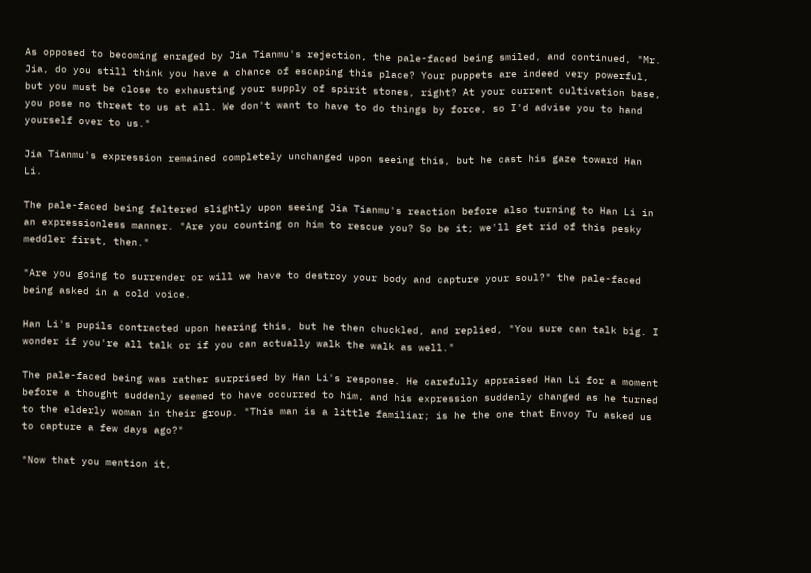As opposed to becoming enraged by Jia Tianmu's rejection, the pale-faced being smiled, and continued, "Mr. Jia, do you still think you have a chance of escaping this place? Your puppets are indeed very powerful, but you must be close to exhausting your supply of spirit stones, right? At your current cultivation base, you pose no threat to us at all. We don't want to have to do things by force, so I'd advise you to hand yourself over to us."

Jia Tianmu's expression remained completely unchanged upon seeing this, but he cast his gaze toward Han Li.

The pale-faced being faltered slightly upon seeing Jia Tianmu's reaction before also turning to Han Li in an expressionless manner. "Are you counting on him to rescue you? So be it; we'll get rid of this pesky meddler first, then."

"Are you going to surrender or will we have to destroy your body and capture your soul?" the pale-faced being asked in a cold voice.

Han Li's pupils contracted upon hearing this, but he then chuckled, and replied, "You sure can talk big. I wonder if you're all talk or if you can actually walk the walk as well."

The pale-faced being was rather surprised by Han Li's response. He carefully appraised Han Li for a moment before a thought suddenly seemed to have occurred to him, and his expression suddenly changed as he turned to the elderly woman in their group. "This man is a little familiar; is he the one that Envoy Tu asked us to capture a few days ago?"

"Now that you mention it,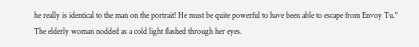he really is identical to the man on the portrait! He must be quite powerful to have been able to escape from Envoy Tu." The elderly woman nodded as a cold light flashed through her eyes.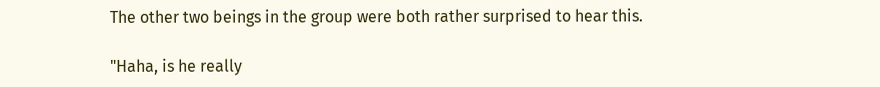The other two beings in the group were both rather surprised to hear this.

"Haha, is he really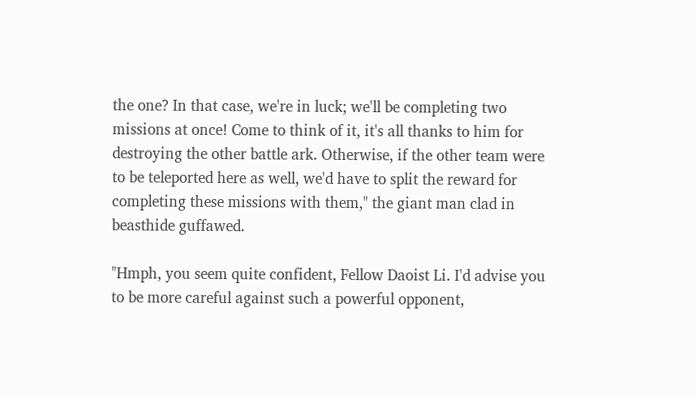the one? In that case, we're in luck; we'll be completing two missions at once! Come to think of it, it's all thanks to him for destroying the other battle ark. Otherwise, if the other team were to be teleported here as well, we'd have to split the reward for completing these missions with them," the giant man clad in beasthide guffawed.

"Hmph, you seem quite confident, Fellow Daoist Li. I'd advise you to be more careful against such a powerful opponent,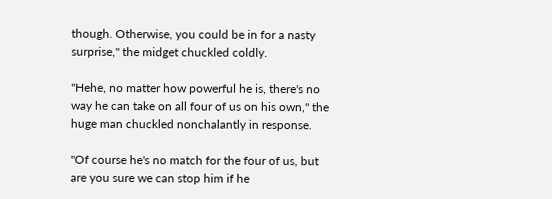though. Otherwise, you could be in for a nasty surprise," the midget chuckled coldly.

"Hehe, no matter how powerful he is, there's no way he can take on all four of us on his own," the huge man chuckled nonchalantly in response.

"Of course he's no match for the four of us, but are you sure we can stop him if he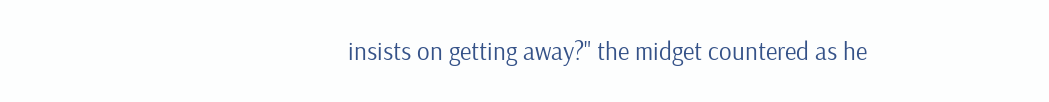insists on getting away?" the midget countered as he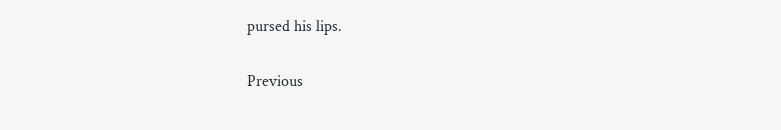pursed his lips.

Previous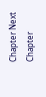Chapter Next Chapter